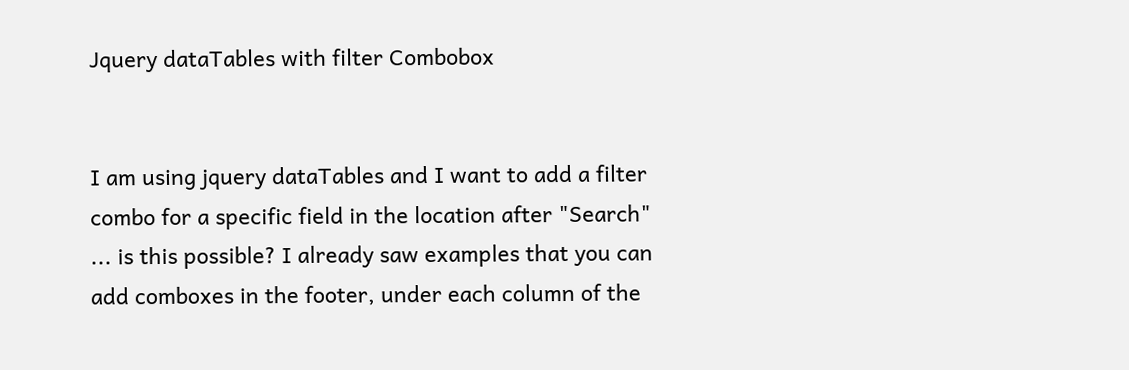Jquery dataTables with filter Combobox


I am using jquery dataTables and I want to add a filter combo for a specific field in the location after "Search" ... is this possible? I already saw examples that you can add comboxes in the footer, under each column of the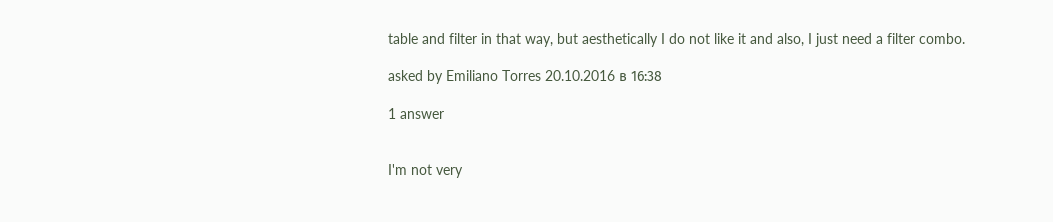table and filter in that way, but aesthetically I do not like it and also, I just need a filter combo.

asked by Emiliano Torres 20.10.2016 в 16:38

1 answer


I'm not very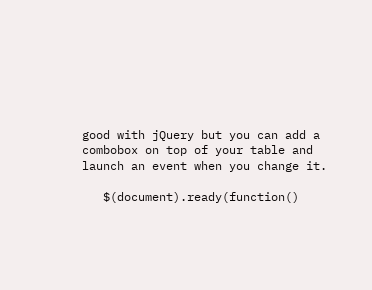good with jQuery but you can add a combobox on top of your table and launch an event when you change it.

   $(document).ready(function()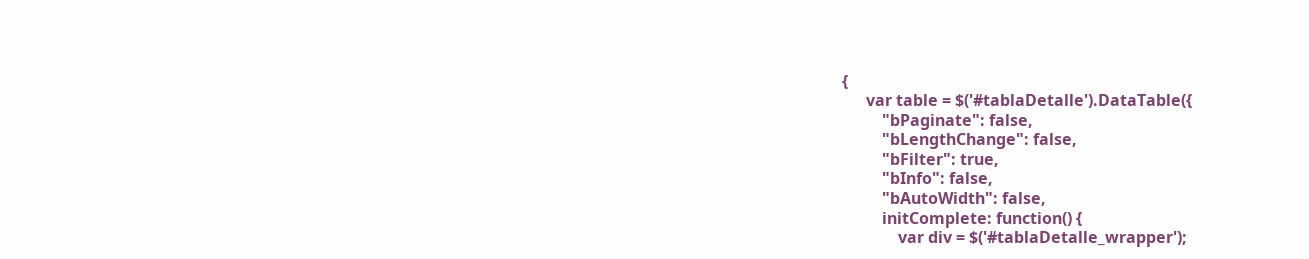{
      var table = $('#tablaDetalle').DataTable({
          "bPaginate": false,
          "bLengthChange": false,
          "bFilter": true,
          "bInfo": false,
          "bAutoWidth": false,
          initComplete: function() {
              var div = $('#tablaDetalle_wrapper');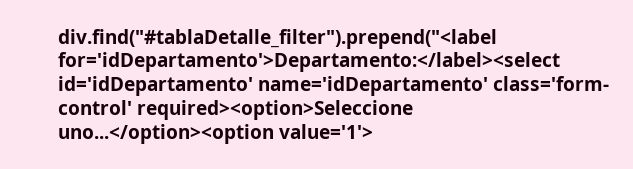div.find("#tablaDetalle_filter").prepend("<label for='idDepartamento'>Departamento:</label><select id='idDepartamento' name='idDepartamento' class='form-control' required><option>Seleccione uno...</option><option value='1'>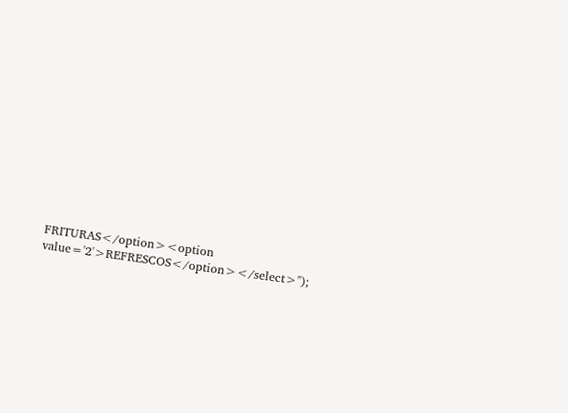FRITURAS</option><option value='2'>REFRESCOS</option></select>");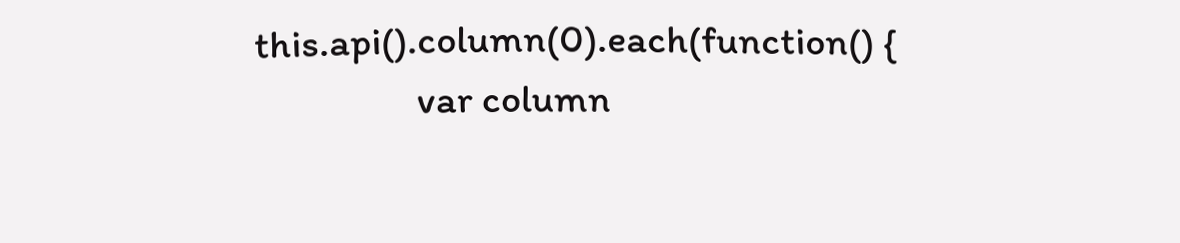this.api().column(0).each(function() {
                  var column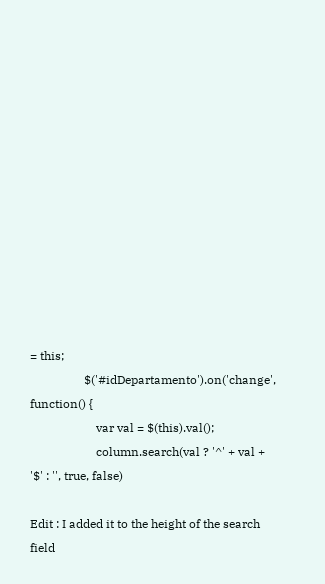= this;
                  $('#idDepartamento').on('change', function() {
                      var val = $(this).val();
                      column.search(val ? '^' + val + '$' : '', true, false)

Edit : I added it to the height of the search field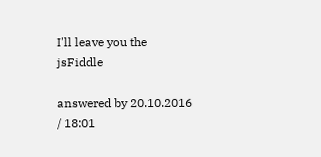I'll leave you the jsFiddle

answered by 20.10.2016 / 18:01